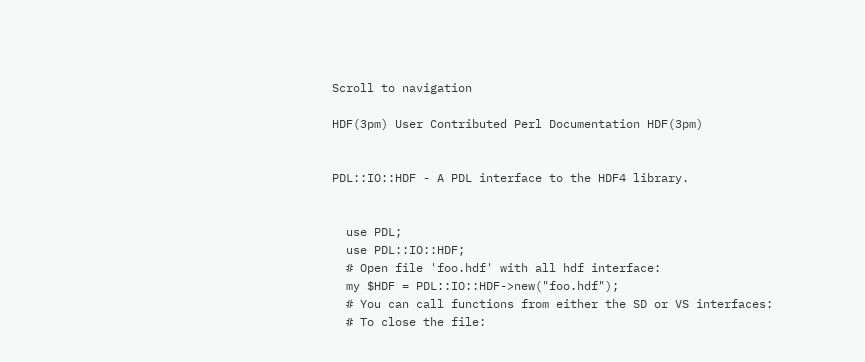Scroll to navigation

HDF(3pm) User Contributed Perl Documentation HDF(3pm)


PDL::IO::HDF - A PDL interface to the HDF4 library.


  use PDL;
  use PDL::IO::HDF;
  # Open file 'foo.hdf' with all hdf interface:
  my $HDF = PDL::IO::HDF->new("foo.hdf");
  # You can call functions from either the SD or VS interfaces:
  # To close the file: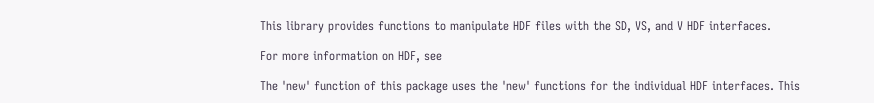This library provides functions to manipulate HDF files with the SD, VS, and V HDF interfaces.

For more information on HDF, see

The 'new' function of this package uses the 'new' functions for the individual HDF interfaces. This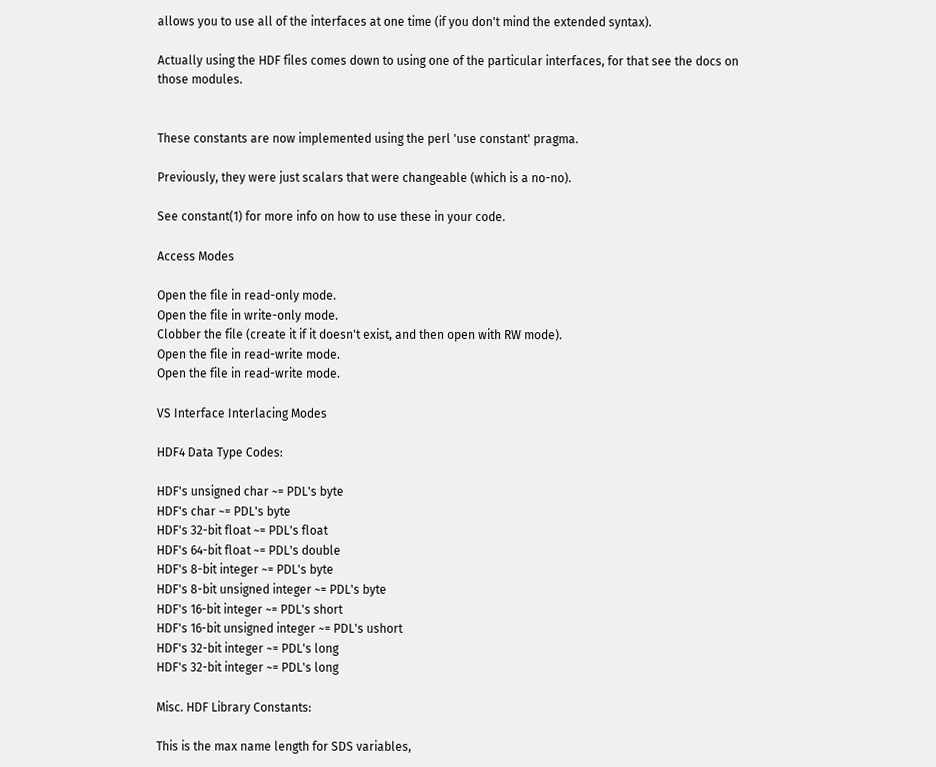allows you to use all of the interfaces at one time (if you don't mind the extended syntax).

Actually using the HDF files comes down to using one of the particular interfaces, for that see the docs on those modules.


These constants are now implemented using the perl 'use constant' pragma.

Previously, they were just scalars that were changeable (which is a no-no).

See constant(1) for more info on how to use these in your code.

Access Modes

Open the file in read-only mode.
Open the file in write-only mode.
Clobber the file (create it if it doesn't exist, and then open with RW mode).
Open the file in read-write mode.
Open the file in read-write mode.

VS Interface Interlacing Modes

HDF4 Data Type Codes:

HDF's unsigned char ~= PDL's byte
HDF's char ~= PDL's byte
HDF's 32-bit float ~= PDL's float
HDF's 64-bit float ~= PDL's double
HDF's 8-bit integer ~= PDL's byte
HDF's 8-bit unsigned integer ~= PDL's byte
HDF's 16-bit integer ~= PDL's short
HDF's 16-bit unsigned integer ~= PDL's ushort
HDF's 32-bit integer ~= PDL's long
HDF's 32-bit integer ~= PDL's long

Misc. HDF Library Constants:

This is the max name length for SDS variables,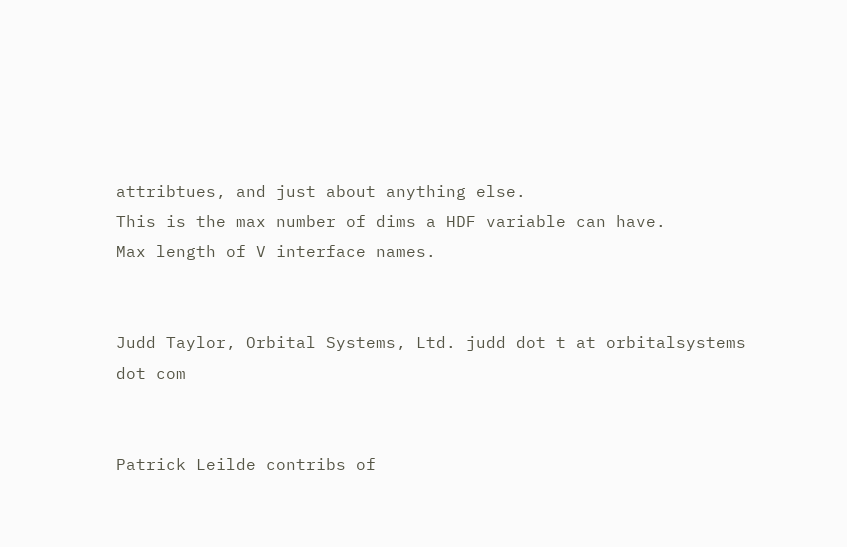attribtues, and just about anything else.
This is the max number of dims a HDF variable can have.
Max length of V interface names.


Judd Taylor, Orbital Systems, Ltd. judd dot t at orbitalsystems dot com


Patrick Leilde contribs of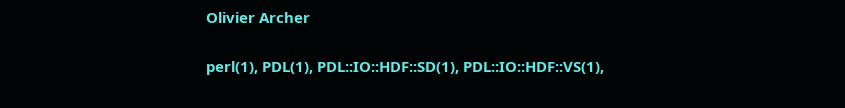Olivier Archer


perl(1), PDL(1), PDL::IO::HDF::SD(1), PDL::IO::HDF::VS(1),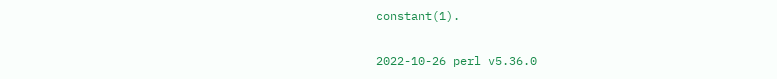constant(1).

2022-10-26 perl v5.36.0